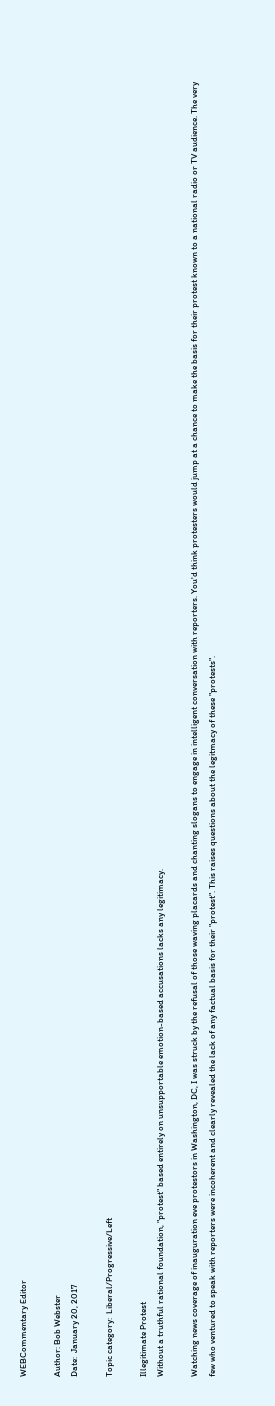WEBCommentary Editor

Author: Bob Webster
Date:  January 20, 2017

Topic category:  Liberal/Progressive/Left

Illegitimate Protest
Without a truthful rational foundation, "protest" based entirely on unsupportable emotion-based accusations lacks any legitimacy.

Watching news coverage of inauguration eve protestors in Washington, DC, I was struck by the refusal of those waving placards and chanting slogans to engage in intelligent conversation with reporters. You'd think protesters would jump at a chance to make the basis for their protest known to a national radio or TV audience. The very few who ventured to speak with reporters were incoherent and clearly revealed the lack of any factual basis for their "protest". This raises questions about the legitmacy of these "protests".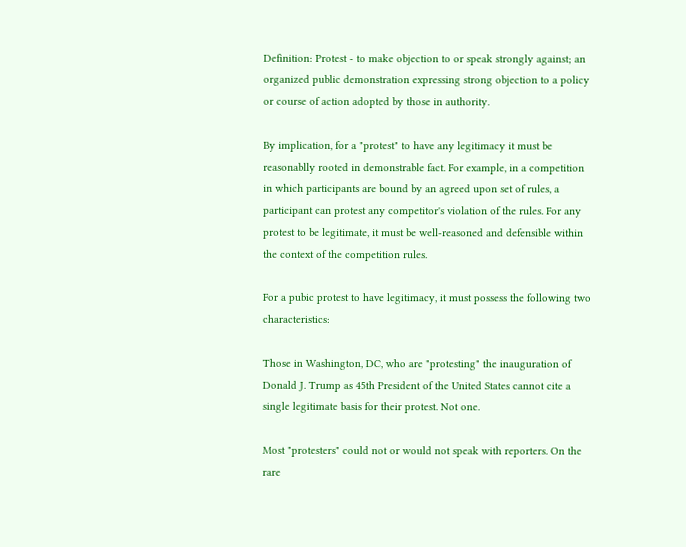Definition: Protest - to make objection to or speak strongly against; an organized public demonstration expressing strong objection to a policy or course of action adopted by those in authority.

By implication, for a "protest" to have any legitimacy it must be reasonablly rooted in demonstrable fact. For example, in a competition in which participants are bound by an agreed upon set of rules, a participant can protest any competitor's violation of the rules. For any protest to be legitimate, it must be well-reasoned and defensible within the context of the competition rules.

For a pubic protest to have legitimacy, it must possess the following two characteristics:

Those in Washington, DC, who are "protesting" the inauguration of Donald J. Trump as 45th President of the United States cannot cite a single legitimate basis for their protest. Not one.

Most "protesters" could not or would not speak with reporters. On the rare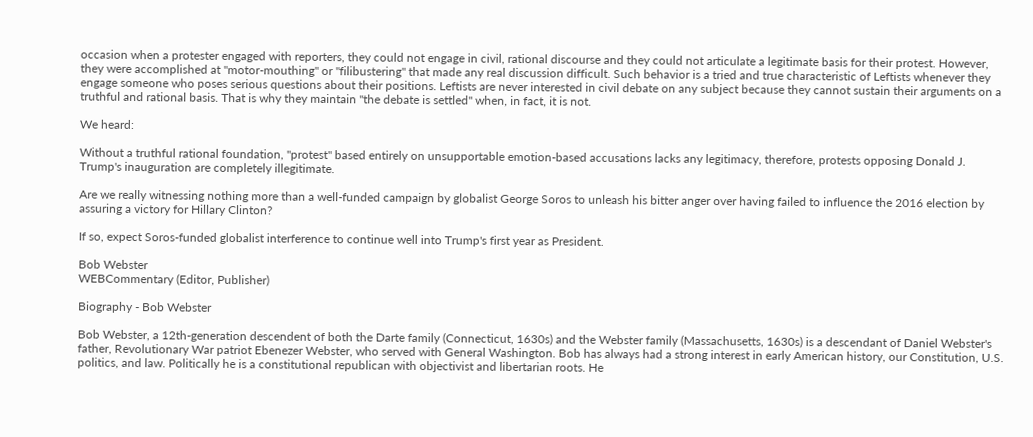occasion when a protester engaged with reporters, they could not engage in civil, rational discourse and they could not articulate a legitimate basis for their protest. However, they were accomplished at "motor-mouthing" or "filibustering" that made any real discussion difficult. Such behavior is a tried and true characteristic of Leftists whenever they engage someone who poses serious questions about their positions. Leftists are never interested in civil debate on any subject because they cannot sustain their arguments on a truthful and rational basis. That is why they maintain "the debate is settled" when, in fact, it is not.

We heard:

Without a truthful rational foundation, "protest" based entirely on unsupportable emotion-based accusations lacks any legitimacy, therefore, protests opposing Donald J. Trump's inauguration are completely illegitimate.

Are we really witnessing nothing more than a well-funded campaign by globalist George Soros to unleash his bitter anger over having failed to influence the 2016 election by assuring a victory for Hillary Clinton?

If so, expect Soros-funded globalist interference to continue well into Trump's first year as President.

Bob Webster
WEBCommentary (Editor, Publisher)

Biography - Bob Webster

Bob Webster, a 12th-generation descendent of both the Darte family (Connecticut, 1630s) and the Webster family (Massachusetts, 1630s) is a descendant of Daniel Webster's father, Revolutionary War patriot Ebenezer Webster, who served with General Washington. Bob has always had a strong interest in early American history, our Constitution, U.S. politics, and law. Politically he is a constitutional republican with objectivist and libertarian roots. He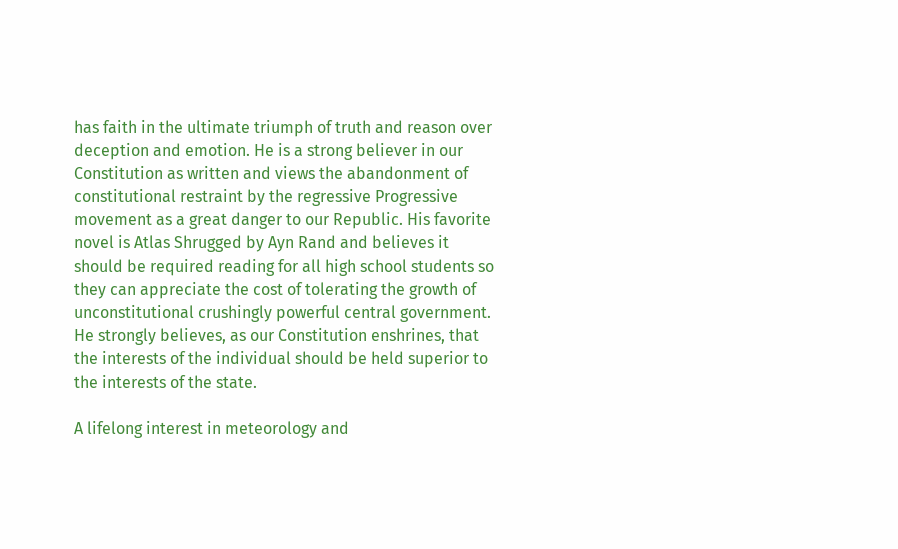has faith in the ultimate triumph of truth and reason over deception and emotion. He is a strong believer in our Constitution as written and views the abandonment of constitutional restraint by the regressive Progressive movement as a great danger to our Republic. His favorite novel is Atlas Shrugged by Ayn Rand and believes it should be required reading for all high school students so they can appreciate the cost of tolerating the growth of unconstitutional crushingly powerful central government. He strongly believes, as our Constitution enshrines, that the interests of the individual should be held superior to the interests of the state.

A lifelong interest in meteorology and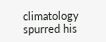climatology spurred his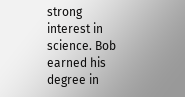strong interest in science. Bob earned his degree in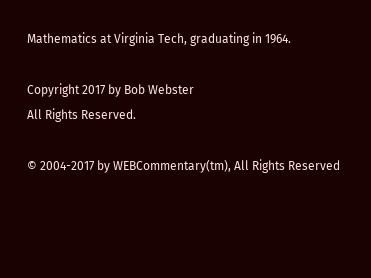Mathematics at Virginia Tech, graduating in 1964.

Copyright 2017 by Bob Webster
All Rights Reserved.

© 2004-2017 by WEBCommentary(tm), All Rights Reserved